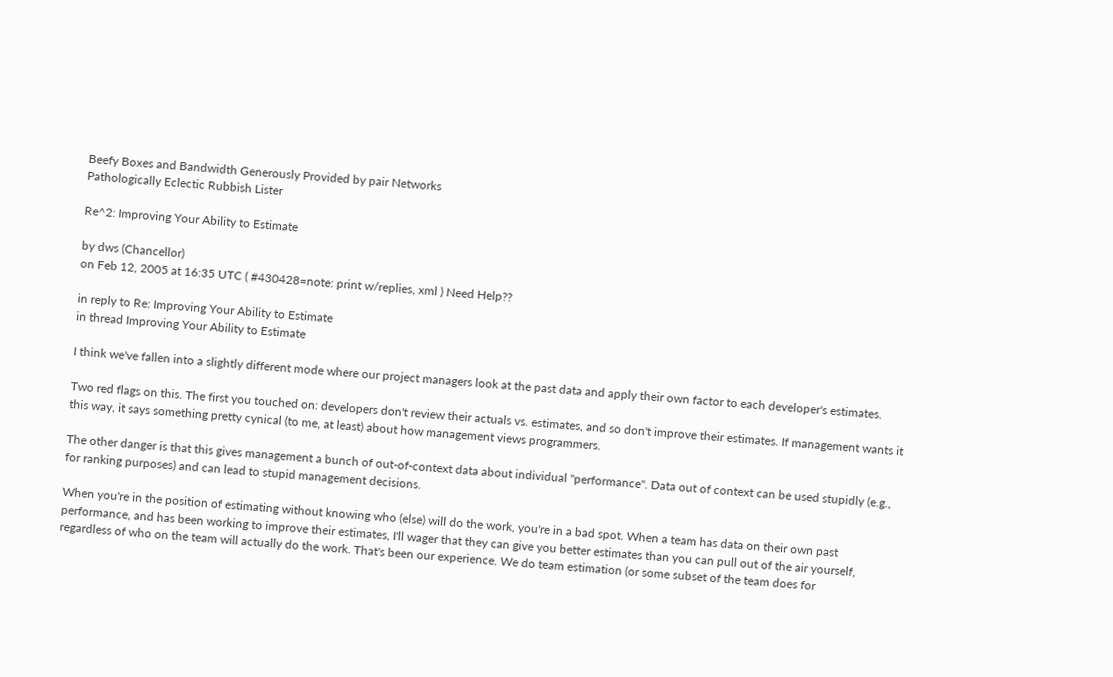Beefy Boxes and Bandwidth Generously Provided by pair Networks
Pathologically Eclectic Rubbish Lister

Re^2: Improving Your Ability to Estimate

by dws (Chancellor)
on Feb 12, 2005 at 16:35 UTC ( #430428=note: print w/replies, xml ) Need Help??

in reply to Re: Improving Your Ability to Estimate
in thread Improving Your Ability to Estimate

I think we've fallen into a slightly different mode where our project managers look at the past data and apply their own factor to each developer's estimates.

Two red flags on this. The first you touched on: developers don't review their actuals vs. estimates, and so don't improve their estimates. If management wants it this way, it says something pretty cynical (to me, at least) about how management views programmers.

The other danger is that this gives management a bunch of out-of-context data about individual "performance". Data out of context can be used stupidly (e.g., for ranking purposes) and can lead to stupid management decisions.

When you're in the position of estimating without knowing who (else) will do the work, you're in a bad spot. When a team has data on their own past performance, and has been working to improve their estimates, I'll wager that they can give you better estimates than you can pull out of the air yourself, regardless of who on the team will actually do the work. That's been our experience. We do team estimation (or some subset of the team does for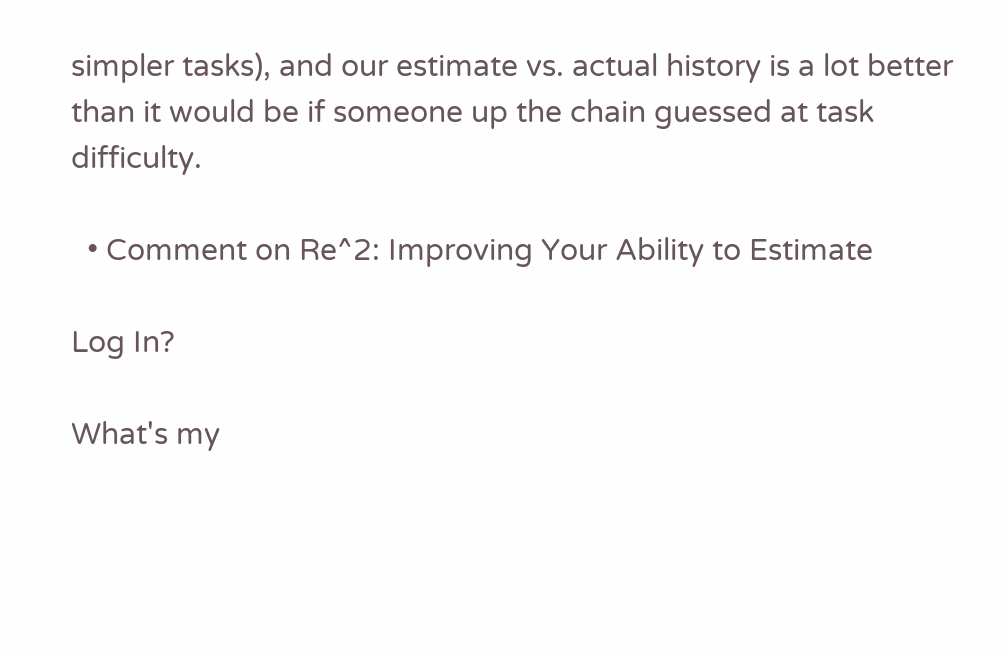simpler tasks), and our estimate vs. actual history is a lot better than it would be if someone up the chain guessed at task difficulty.

  • Comment on Re^2: Improving Your Ability to Estimate

Log In?

What's my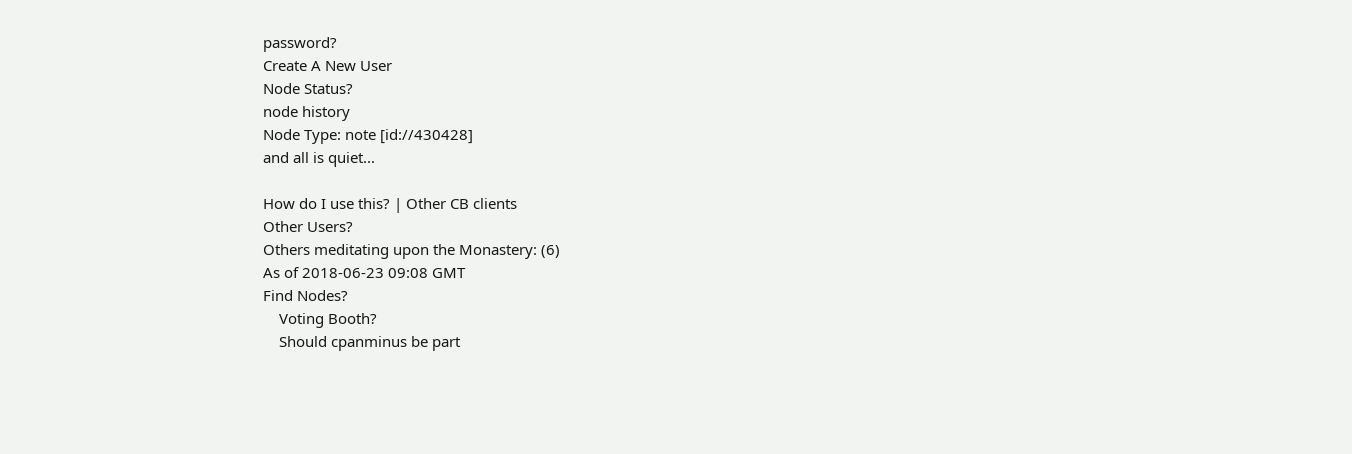password?
Create A New User
Node Status?
node history
Node Type: note [id://430428]
and all is quiet...

How do I use this? | Other CB clients
Other Users?
Others meditating upon the Monastery: (6)
As of 2018-06-23 09:08 GMT
Find Nodes?
    Voting Booth?
    Should cpanminus be part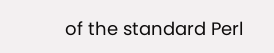of the standard Perl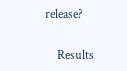release?

    Results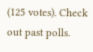(125 votes). Check out past polls.